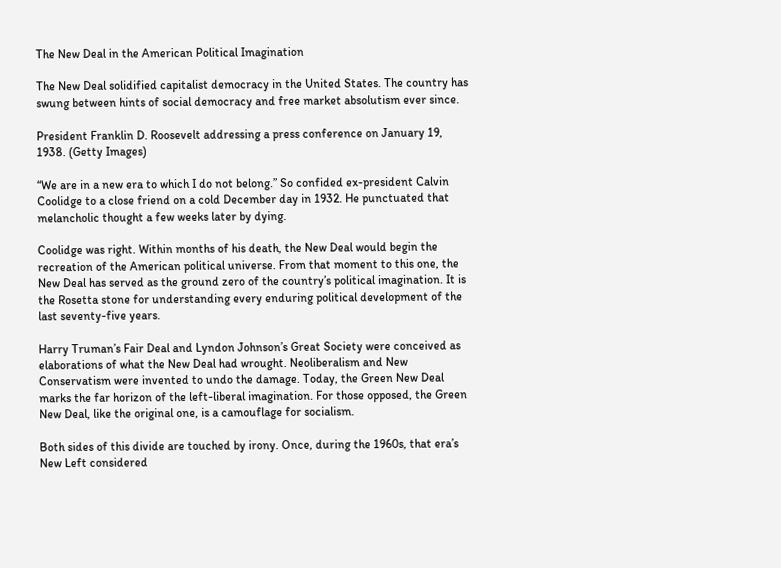The New Deal in the American Political Imagination

The New Deal solidified capitalist democracy in the United States. The country has swung between hints of social democracy and free market absolutism ever since.

President Franklin D. Roosevelt addressing a press conference on January 19, 1938. (Getty Images)

“We are in a new era to which I do not belong.” So confided ex-president Calvin Coolidge to a close friend on a cold December day in 1932. He punctuated that melancholic thought a few weeks later by dying.

Coolidge was right. Within months of his death, the New Deal would begin the recreation of the American political universe. From that moment to this one, the New Deal has served as the ground zero of the country’s political imagination. It is the Rosetta stone for understanding every enduring political development of the last seventy-five years.

Harry Truman’s Fair Deal and Lyndon Johnson’s Great Society were conceived as elaborations of what the New Deal had wrought. Neoliberalism and New Conservatism were invented to undo the damage. Today, the Green New Deal marks the far horizon of the left-liberal imagination. For those opposed, the Green New Deal, like the original one, is a camouflage for socialism.

Both sides of this divide are touched by irony. Once, during the 1960s, that era’s New Left considered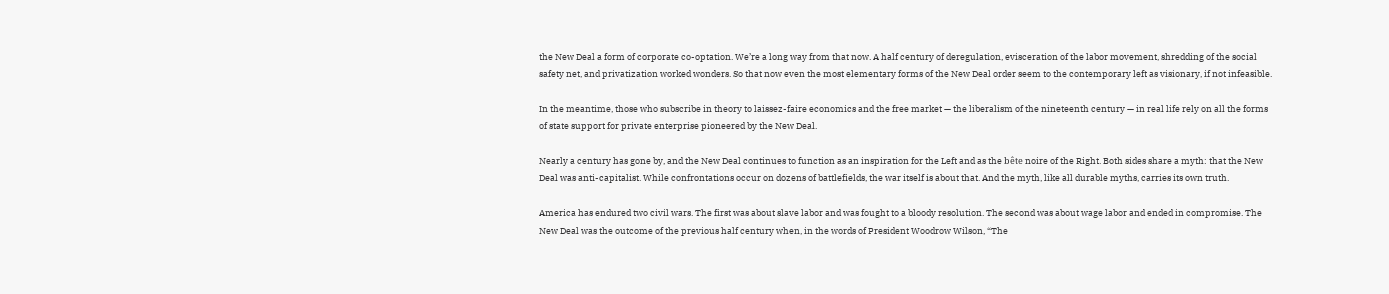the New Deal a form of corporate co-optation. We’re a long way from that now. A half century of deregulation, evisceration of the labor movement, shredding of the social safety net, and privatization worked wonders. So that now even the most elementary forms of the New Deal order seem to the contemporary left as visionary, if not infeasible.

In the meantime, those who subscribe in theory to laissez-faire economics and the free market — the liberalism of the nineteenth century — in real life rely on all the forms of state support for private enterprise pioneered by the New Deal.

Nearly a century has gone by, and the New Deal continues to function as an inspiration for the Left and as the bête noire of the Right. Both sides share a myth: that the New Deal was anti-capitalist. While confrontations occur on dozens of battlefields, the war itself is about that. And the myth, like all durable myths, carries its own truth.

America has endured two civil wars. The first was about slave labor and was fought to a bloody resolution. The second was about wage labor and ended in compromise. The New Deal was the outcome of the previous half century when, in the words of President Woodrow Wilson, “The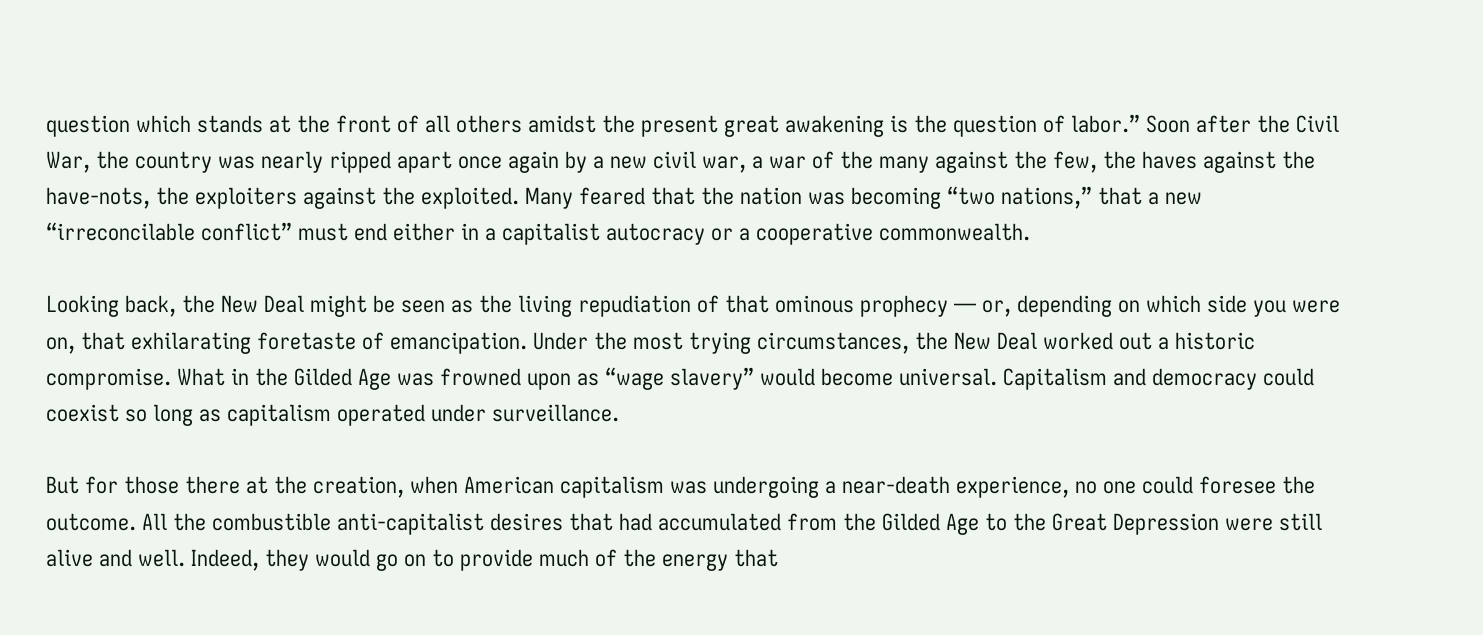question which stands at the front of all others amidst the present great awakening is the question of labor.” Soon after the Civil War, the country was nearly ripped apart once again by a new civil war, a war of the many against the few, the haves against the have-nots, the exploiters against the exploited. Many feared that the nation was becoming “two nations,” that a new “irreconcilable conflict” must end either in a capitalist autocracy or a cooperative commonwealth.

Looking back, the New Deal might be seen as the living repudiation of that ominous prophecy — or, depending on which side you were on, that exhilarating foretaste of emancipation. Under the most trying circumstances, the New Deal worked out a historic compromise. What in the Gilded Age was frowned upon as “wage slavery” would become universal. Capitalism and democracy could coexist so long as capitalism operated under surveillance.

But for those there at the creation, when American capitalism was undergoing a near-death experience, no one could foresee the outcome. All the combustible anti-capitalist desires that had accumulated from the Gilded Age to the Great Depression were still alive and well. Indeed, they would go on to provide much of the energy that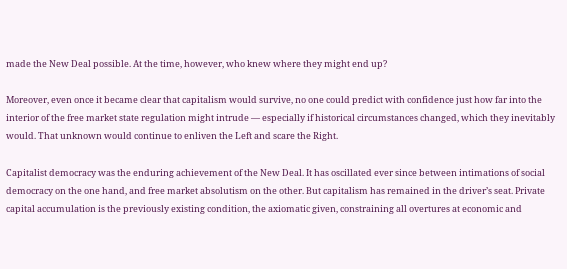made the New Deal possible. At the time, however, who knew where they might end up?

Moreover, even once it became clear that capitalism would survive, no one could predict with confidence just how far into the interior of the free market state regulation might intrude — especially if historical circumstances changed, which they inevitably would. That unknown would continue to enliven the Left and scare the Right.

Capitalist democracy was the enduring achievement of the New Deal. It has oscillated ever since between intimations of social democracy on the one hand, and free market absolutism on the other. But capitalism has remained in the driver’s seat. Private capital accumulation is the previously existing condition, the axiomatic given, constraining all overtures at economic and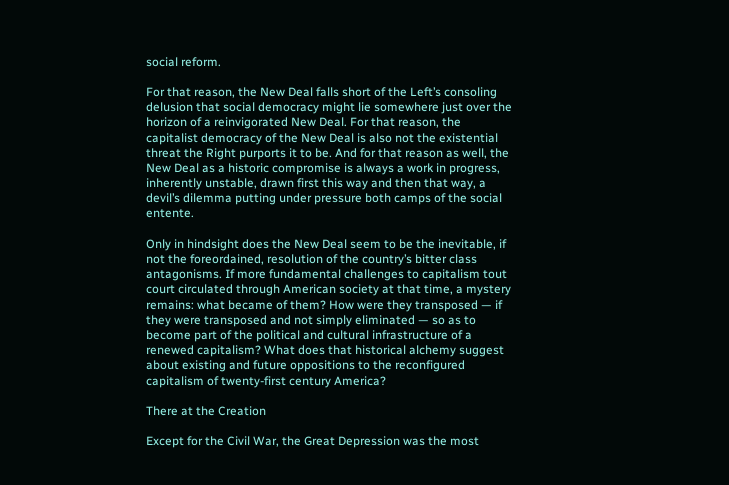social reform.

For that reason, the New Deal falls short of the Left’s consoling delusion that social democracy might lie somewhere just over the horizon of a reinvigorated New Deal. For that reason, the capitalist democracy of the New Deal is also not the existential threat the Right purports it to be. And for that reason as well, the New Deal as a historic compromise is always a work in progress, inherently unstable, drawn first this way and then that way, a devil’s dilemma putting under pressure both camps of the social entente.

Only in hindsight does the New Deal seem to be the inevitable, if not the foreordained, resolution of the country’s bitter class antagonisms. If more fundamental challenges to capitalism tout court circulated through American society at that time, a mystery remains: what became of them? How were they transposed — if they were transposed and not simply eliminated — so as to become part of the political and cultural infrastructure of a renewed capitalism? What does that historical alchemy suggest about existing and future oppositions to the reconfigured capitalism of twenty-first century America?

There at the Creation

Except for the Civil War, the Great Depression was the most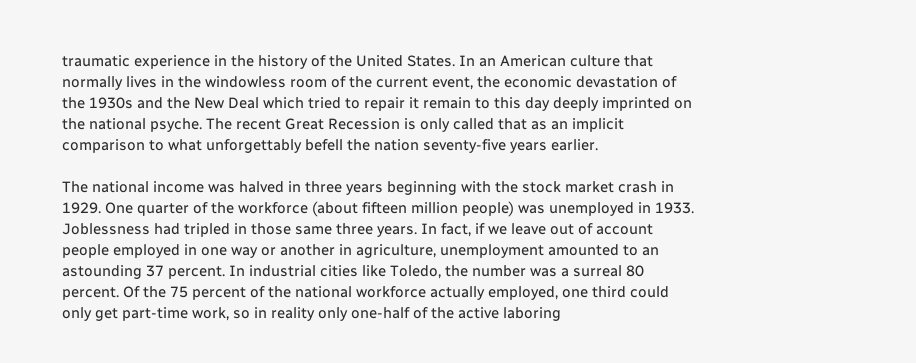traumatic experience in the history of the United States. In an American culture that normally lives in the windowless room of the current event, the economic devastation of the 1930s and the New Deal which tried to repair it remain to this day deeply imprinted on the national psyche. The recent Great Recession is only called that as an implicit comparison to what unforgettably befell the nation seventy-five years earlier.

The national income was halved in three years beginning with the stock market crash in 1929. One quarter of the workforce (about fifteen million people) was unemployed in 1933. Joblessness had tripled in those same three years. In fact, if we leave out of account people employed in one way or another in agriculture, unemployment amounted to an astounding 37 percent. In industrial cities like Toledo, the number was a surreal 80 percent. Of the 75 percent of the national workforce actually employed, one third could only get part-time work, so in reality only one-half of the active laboring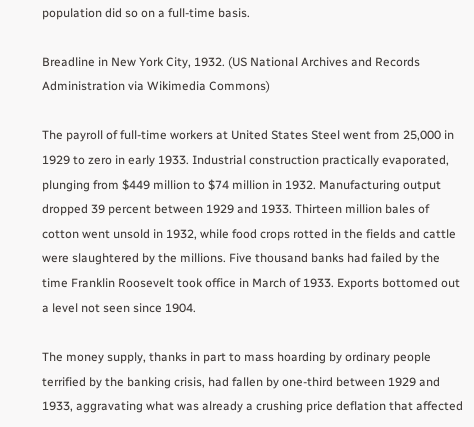population did so on a full-time basis.

Breadline in New York City, 1932. (US National Archives and Records Administration via Wikimedia Commons)

The payroll of full-time workers at United States Steel went from 25,000 in 1929 to zero in early 1933. Industrial construction practically evaporated, plunging from $449 million to $74 million in 1932. Manufacturing output dropped 39 percent between 1929 and 1933. Thirteen million bales of cotton went unsold in 1932, while food crops rotted in the fields and cattle were slaughtered by the millions. Five thousand banks had failed by the time Franklin Roosevelt took office in March of 1933. Exports bottomed out a level not seen since 1904.

The money supply, thanks in part to mass hoarding by ordinary people terrified by the banking crisis, had fallen by one-third between 1929 and 1933, aggravating what was already a crushing price deflation that affected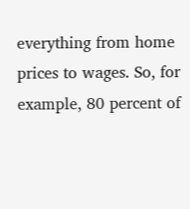everything from home prices to wages. So, for example, 80 percent of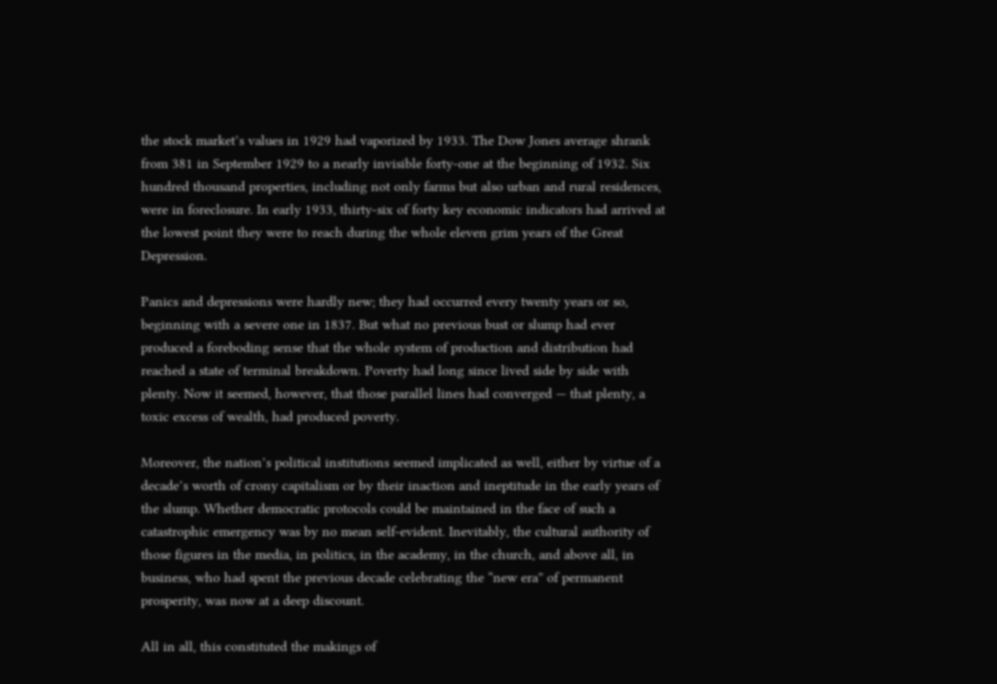the stock market’s values in 1929 had vaporized by 1933. The Dow Jones average shrank from 381 in September 1929 to a nearly invisible forty-one at the beginning of 1932. Six hundred thousand properties, including not only farms but also urban and rural residences, were in foreclosure. In early 1933, thirty-six of forty key economic indicators had arrived at the lowest point they were to reach during the whole eleven grim years of the Great Depression.

Panics and depressions were hardly new; they had occurred every twenty years or so, beginning with a severe one in 1837. But what no previous bust or slump had ever produced a foreboding sense that the whole system of production and distribution had reached a state of terminal breakdown. Poverty had long since lived side by side with plenty. Now it seemed, however, that those parallel lines had converged — that plenty, a toxic excess of wealth, had produced poverty.

Moreover, the nation’s political institutions seemed implicated as well, either by virtue of a decade’s worth of crony capitalism or by their inaction and ineptitude in the early years of the slump. Whether democratic protocols could be maintained in the face of such a catastrophic emergency was by no mean self-evident. Inevitably, the cultural authority of those figures in the media, in politics, in the academy, in the church, and above all, in business, who had spent the previous decade celebrating the “new era” of permanent prosperity, was now at a deep discount.

All in all, this constituted the makings of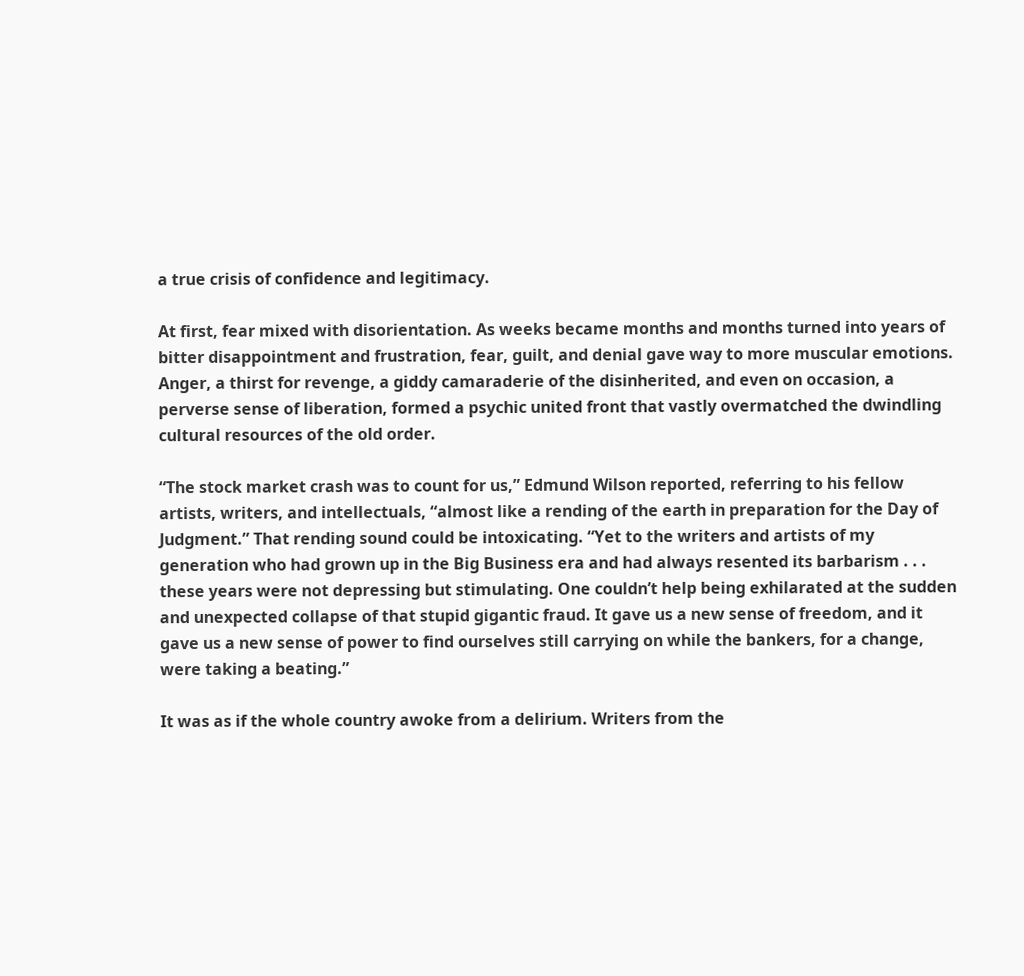a true crisis of confidence and legitimacy.

At first, fear mixed with disorientation. As weeks became months and months turned into years of bitter disappointment and frustration, fear, guilt, and denial gave way to more muscular emotions. Anger, a thirst for revenge, a giddy camaraderie of the disinherited, and even on occasion, a perverse sense of liberation, formed a psychic united front that vastly overmatched the dwindling cultural resources of the old order.

“The stock market crash was to count for us,” Edmund Wilson reported, referring to his fellow artists, writers, and intellectuals, “almost like a rending of the earth in preparation for the Day of Judgment.” That rending sound could be intoxicating. “Yet to the writers and artists of my generation who had grown up in the Big Business era and had always resented its barbarism . . . these years were not depressing but stimulating. One couldn’t help being exhilarated at the sudden and unexpected collapse of that stupid gigantic fraud. It gave us a new sense of freedom, and it gave us a new sense of power to find ourselves still carrying on while the bankers, for a change, were taking a beating.”

It was as if the whole country awoke from a delirium. Writers from the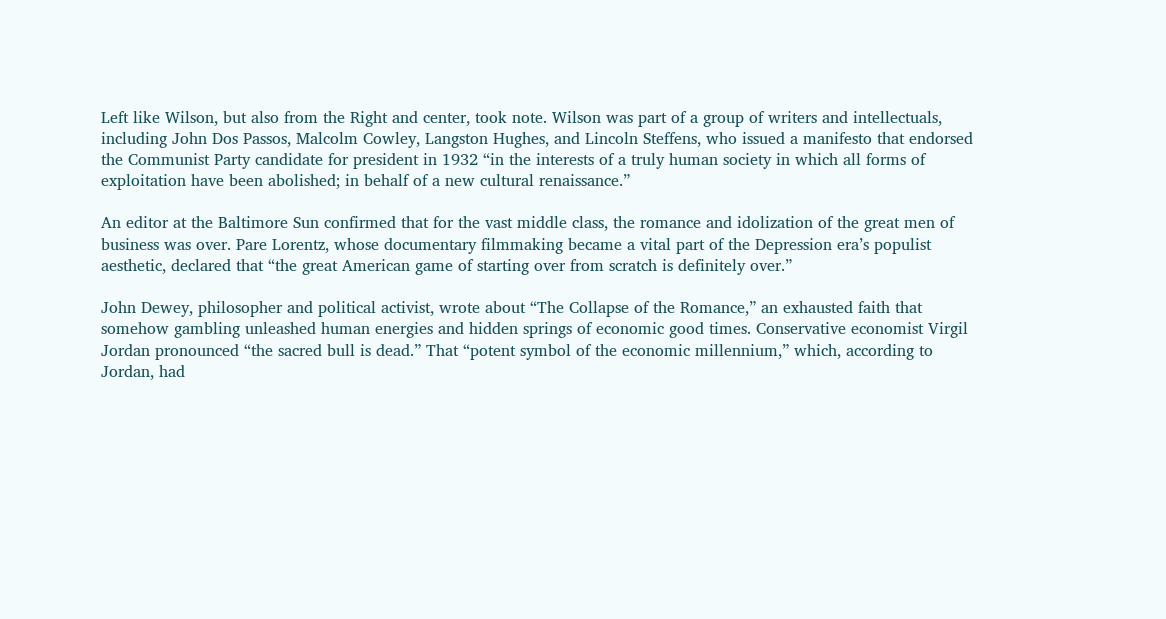Left like Wilson, but also from the Right and center, took note. Wilson was part of a group of writers and intellectuals, including John Dos Passos, Malcolm Cowley, Langston Hughes, and Lincoln Steffens, who issued a manifesto that endorsed the Communist Party candidate for president in 1932 “in the interests of a truly human society in which all forms of exploitation have been abolished; in behalf of a new cultural renaissance.”

An editor at the Baltimore Sun confirmed that for the vast middle class, the romance and idolization of the great men of business was over. Pare Lorentz, whose documentary filmmaking became a vital part of the Depression era’s populist aesthetic, declared that “the great American game of starting over from scratch is definitely over.”

John Dewey, philosopher and political activist, wrote about “The Collapse of the Romance,” an exhausted faith that somehow gambling unleashed human energies and hidden springs of economic good times. Conservative economist Virgil Jordan pronounced “the sacred bull is dead.” That “potent symbol of the economic millennium,” which, according to Jordan, had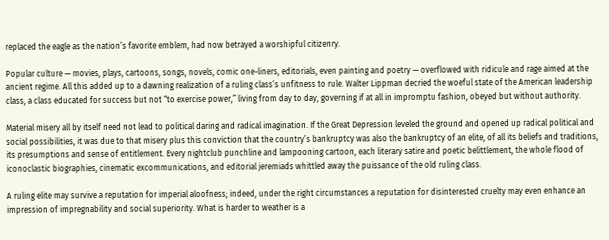replaced the eagle as the nation’s favorite emblem, had now betrayed a worshipful citizenry.

Popular culture — movies, plays, cartoons, songs, novels, comic one-liners, editorials, even painting and poetry — overflowed with ridicule and rage aimed at the ancient regime. All this added up to a dawning realization of a ruling class’s unfitness to rule. Walter Lippman decried the woeful state of the American leadership class, a class educated for success but not “to exercise power,” living from day to day, governing if at all in impromptu fashion, obeyed but without authority.

Material misery all by itself need not lead to political daring and radical imagination. If the Great Depression leveled the ground and opened up radical political and social possibilities, it was due to that misery plus this conviction that the country’s bankruptcy was also the bankruptcy of an elite, of all its beliefs and traditions, its presumptions and sense of entitlement. Every nightclub punchline and lampooning cartoon, each literary satire and poetic belittlement, the whole flood of iconoclastic biographies, cinematic excommunications, and editorial jeremiads whittled away the puissance of the old ruling class.

A ruling elite may survive a reputation for imperial aloofness; indeed, under the right circumstances a reputation for disinterested cruelty may even enhance an impression of impregnability and social superiority. What is harder to weather is a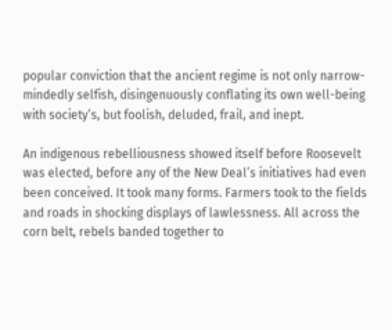popular conviction that the ancient regime is not only narrow-mindedly selfish, disingenuously conflating its own well-being with society’s, but foolish, deluded, frail, and inept.

An indigenous rebelliousness showed itself before Roosevelt was elected, before any of the New Deal’s initiatives had even been conceived. It took many forms. Farmers took to the fields and roads in shocking displays of lawlessness. All across the corn belt, rebels banded together to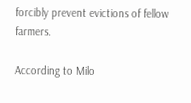forcibly prevent evictions of fellow farmers.

According to Milo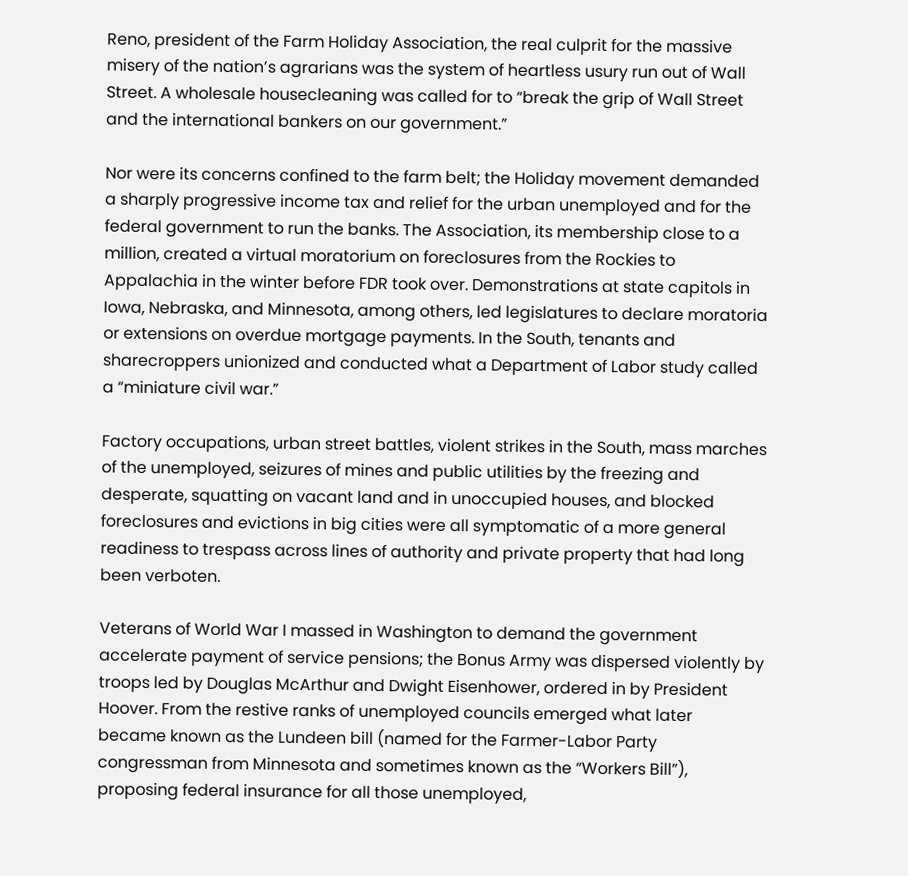Reno, president of the Farm Holiday Association, the real culprit for the massive misery of the nation’s agrarians was the system of heartless usury run out of Wall Street. A wholesale housecleaning was called for to “break the grip of Wall Street and the international bankers on our government.”

Nor were its concerns confined to the farm belt; the Holiday movement demanded a sharply progressive income tax and relief for the urban unemployed and for the federal government to run the banks. The Association, its membership close to a million, created a virtual moratorium on foreclosures from the Rockies to Appalachia in the winter before FDR took over. Demonstrations at state capitols in Iowa, Nebraska, and Minnesota, among others, led legislatures to declare moratoria or extensions on overdue mortgage payments. In the South, tenants and sharecroppers unionized and conducted what a Department of Labor study called a “miniature civil war.”

Factory occupations, urban street battles, violent strikes in the South, mass marches of the unemployed, seizures of mines and public utilities by the freezing and desperate, squatting on vacant land and in unoccupied houses, and blocked foreclosures and evictions in big cities were all symptomatic of a more general readiness to trespass across lines of authority and private property that had long been verboten.

Veterans of World War I massed in Washington to demand the government accelerate payment of service pensions; the Bonus Army was dispersed violently by troops led by Douglas McArthur and Dwight Eisenhower, ordered in by President Hoover. From the restive ranks of unemployed councils emerged what later became known as the Lundeen bill (named for the Farmer-Labor Party congressman from Minnesota and sometimes known as the “Workers Bill”), proposing federal insurance for all those unemployed,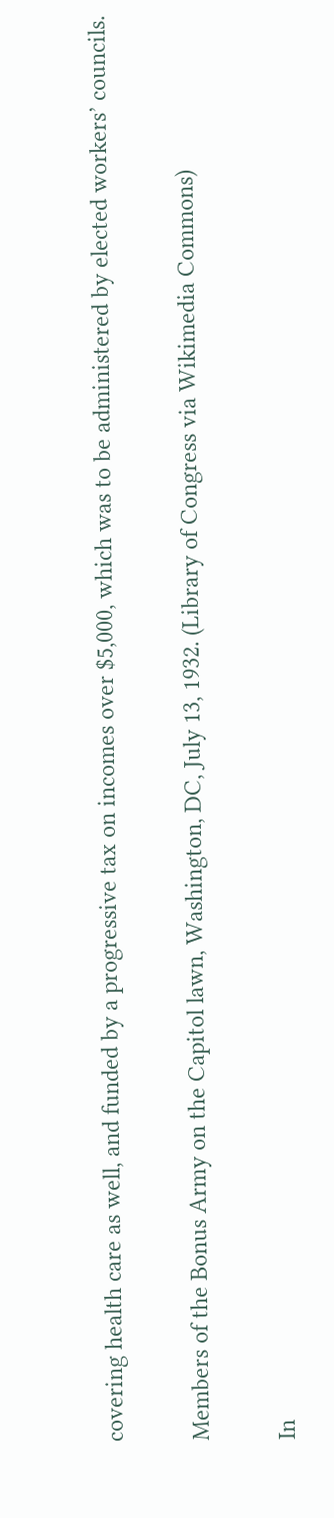covering health care as well, and funded by a progressive tax on incomes over $5,000, which was to be administered by elected workers’ councils.

Members of the Bonus Army on the Capitol lawn, Washington, DC, July 13, 1932. (Library of Congress via Wikimedia Commons)

In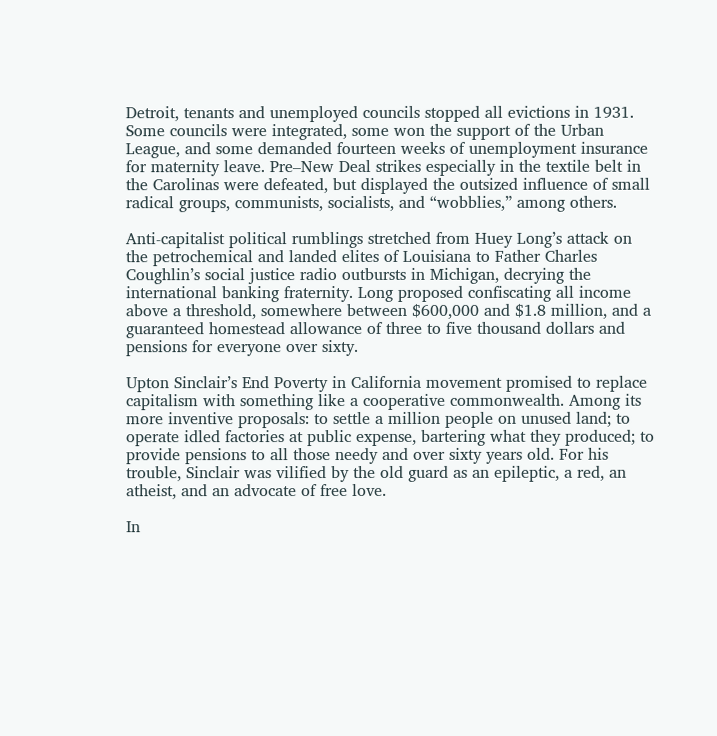Detroit, tenants and unemployed councils stopped all evictions in 1931. Some councils were integrated, some won the support of the Urban League, and some demanded fourteen weeks of unemployment insurance for maternity leave. Pre–New Deal strikes especially in the textile belt in the Carolinas were defeated, but displayed the outsized influence of small radical groups, communists, socialists, and “wobblies,” among others.

Anti-capitalist political rumblings stretched from Huey Long’s attack on the petrochemical and landed elites of Louisiana to Father Charles Coughlin’s social justice radio outbursts in Michigan, decrying the international banking fraternity. Long proposed confiscating all income above a threshold, somewhere between $600,000 and $1.8 million, and a guaranteed homestead allowance of three to five thousand dollars and pensions for everyone over sixty.

Upton Sinclair’s End Poverty in California movement promised to replace capitalism with something like a cooperative commonwealth. Among its more inventive proposals: to settle a million people on unused land; to operate idled factories at public expense, bartering what they produced; to provide pensions to all those needy and over sixty years old. For his trouble, Sinclair was vilified by the old guard as an epileptic, a red, an atheist, and an advocate of free love.

In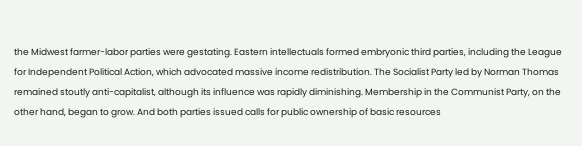the Midwest farmer-labor parties were gestating. Eastern intellectuals formed embryonic third parties, including the League for Independent Political Action, which advocated massive income redistribution. The Socialist Party led by Norman Thomas remained stoutly anti-capitalist, although its influence was rapidly diminishing. Membership in the Communist Party, on the other hand, began to grow. And both parties issued calls for public ownership of basic resources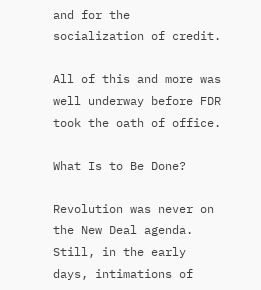and for the socialization of credit.

All of this and more was well underway before FDR took the oath of office.

What Is to Be Done?

Revolution was never on the New Deal agenda. Still, in the early days, intimations of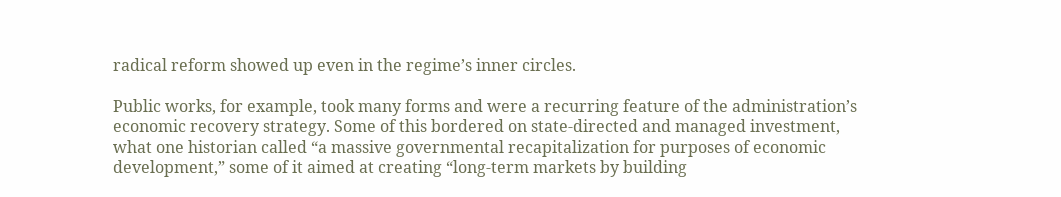radical reform showed up even in the regime’s inner circles.

Public works, for example, took many forms and were a recurring feature of the administration’s economic recovery strategy. Some of this bordered on state-directed and managed investment, what one historian called “a massive governmental recapitalization for purposes of economic development,” some of it aimed at creating “long-term markets by building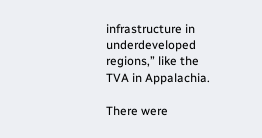infrastructure in underdeveloped regions,” like the TVA in Appalachia.

There were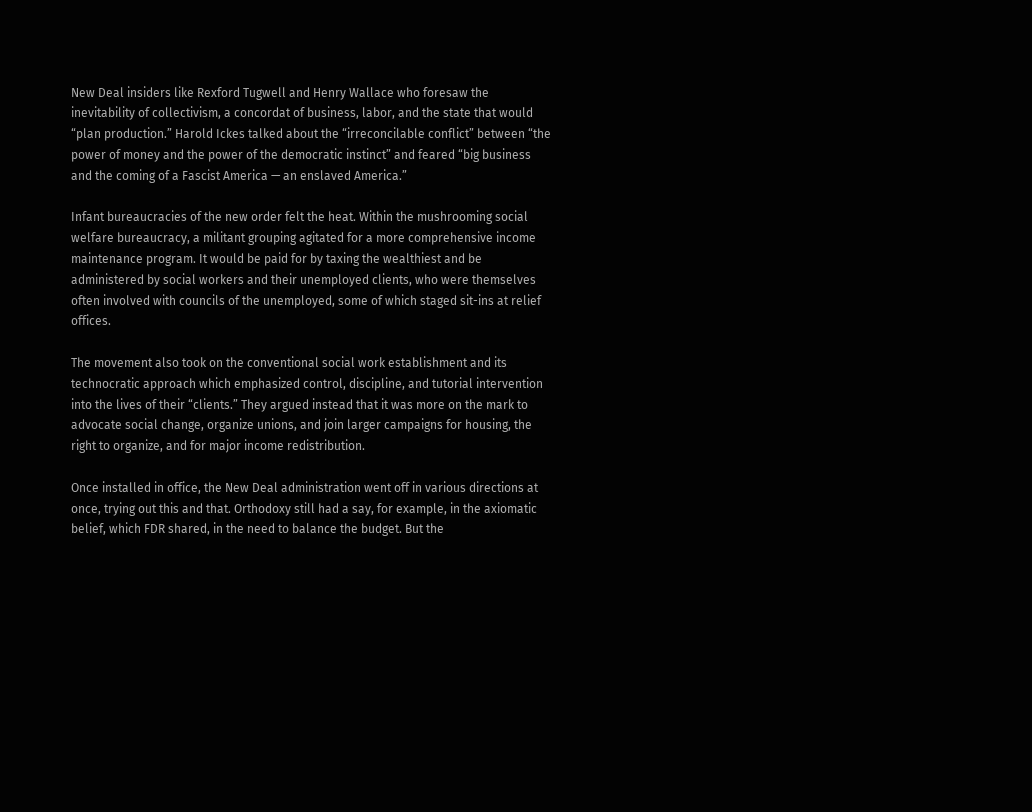New Deal insiders like Rexford Tugwell and Henry Wallace who foresaw the inevitability of collectivism, a concordat of business, labor, and the state that would “plan production.” Harold Ickes talked about the “irreconcilable conflict” between “the power of money and the power of the democratic instinct” and feared “big business and the coming of a Fascist America — an enslaved America.”

Infant bureaucracies of the new order felt the heat. Within the mushrooming social welfare bureaucracy, a militant grouping agitated for a more comprehensive income maintenance program. It would be paid for by taxing the wealthiest and be administered by social workers and their unemployed clients, who were themselves often involved with councils of the unemployed, some of which staged sit-ins at relief offices.

The movement also took on the conventional social work establishment and its technocratic approach which emphasized control, discipline, and tutorial intervention into the lives of their “clients.” They argued instead that it was more on the mark to advocate social change, organize unions, and join larger campaigns for housing, the right to organize, and for major income redistribution.

Once installed in office, the New Deal administration went off in various directions at once, trying out this and that. Orthodoxy still had a say, for example, in the axiomatic belief, which FDR shared, in the need to balance the budget. But the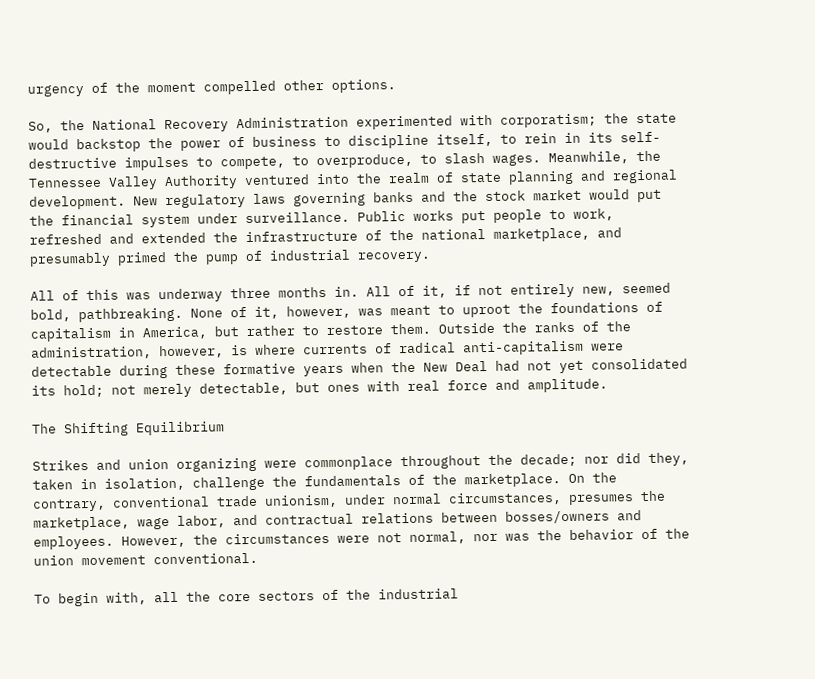urgency of the moment compelled other options.

So, the National Recovery Administration experimented with corporatism; the state would backstop the power of business to discipline itself, to rein in its self-destructive impulses to compete, to overproduce, to slash wages. Meanwhile, the Tennessee Valley Authority ventured into the realm of state planning and regional development. New regulatory laws governing banks and the stock market would put the financial system under surveillance. Public works put people to work, refreshed and extended the infrastructure of the national marketplace, and presumably primed the pump of industrial recovery.

All of this was underway three months in. All of it, if not entirely new, seemed bold, pathbreaking. None of it, however, was meant to uproot the foundations of capitalism in America, but rather to restore them. Outside the ranks of the administration, however, is where currents of radical anti-capitalism were detectable during these formative years when the New Deal had not yet consolidated its hold; not merely detectable, but ones with real force and amplitude.

The Shifting Equilibrium

Strikes and union organizing were commonplace throughout the decade; nor did they, taken in isolation, challenge the fundamentals of the marketplace. On the contrary, conventional trade unionism, under normal circumstances, presumes the marketplace, wage labor, and contractual relations between bosses/owners and employees. However, the circumstances were not normal, nor was the behavior of the union movement conventional.

To begin with, all the core sectors of the industrial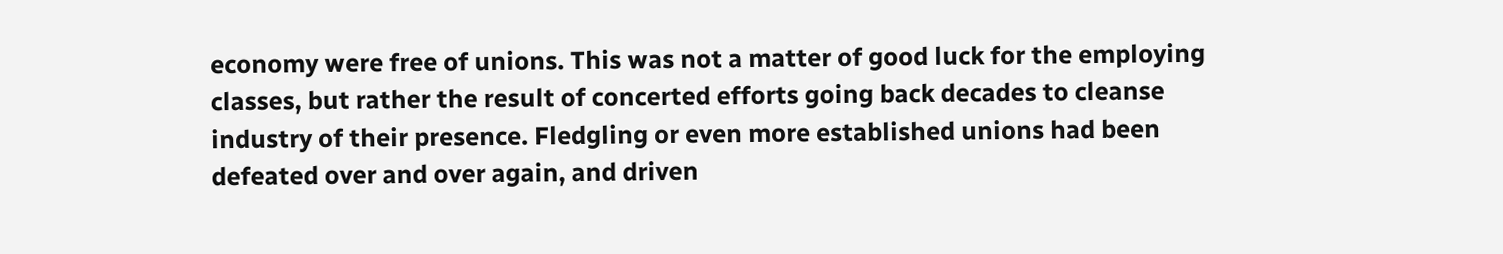economy were free of unions. This was not a matter of good luck for the employing classes, but rather the result of concerted efforts going back decades to cleanse industry of their presence. Fledgling or even more established unions had been defeated over and over again, and driven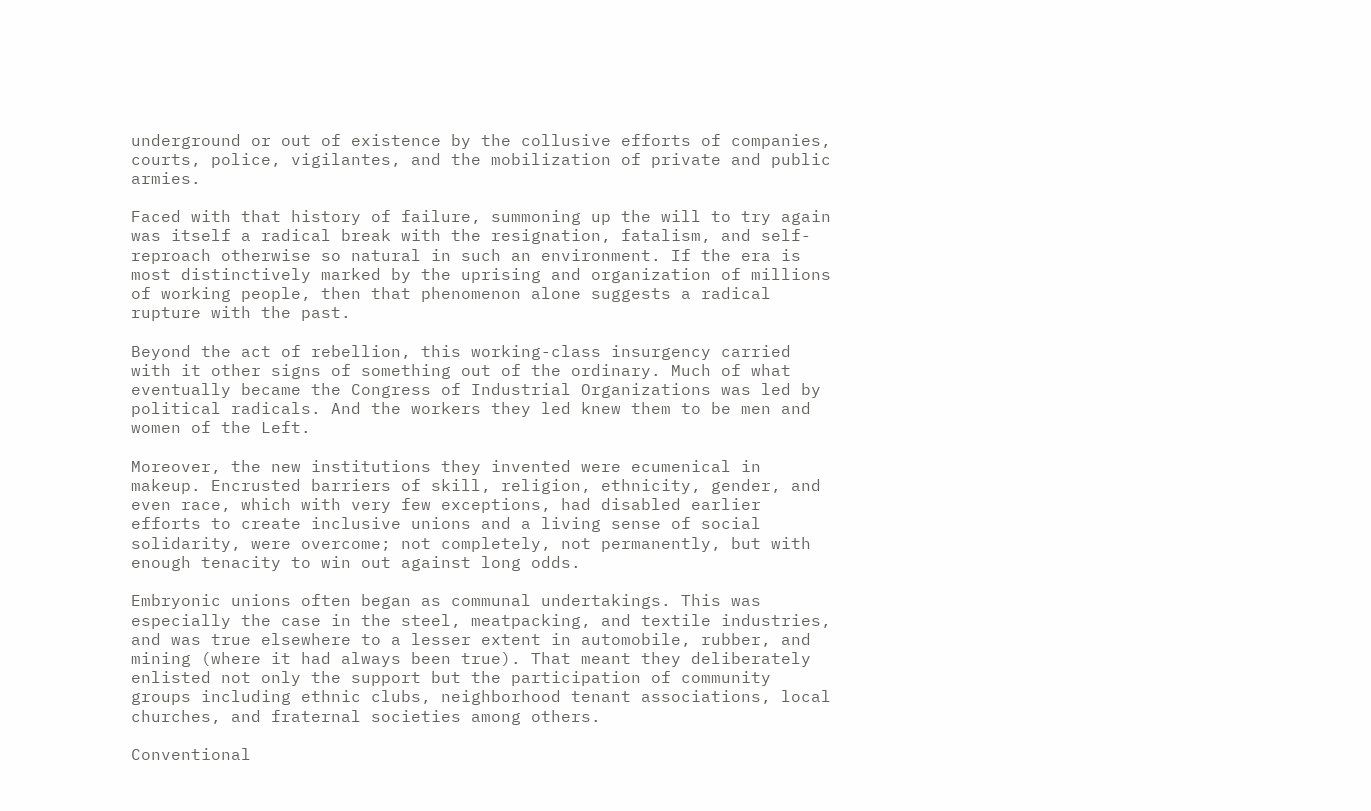underground or out of existence by the collusive efforts of companies, courts, police, vigilantes, and the mobilization of private and public armies.

Faced with that history of failure, summoning up the will to try again was itself a radical break with the resignation, fatalism, and self-reproach otherwise so natural in such an environment. If the era is most distinctively marked by the uprising and organization of millions of working people, then that phenomenon alone suggests a radical rupture with the past.

Beyond the act of rebellion, this working-class insurgency carried with it other signs of something out of the ordinary. Much of what eventually became the Congress of Industrial Organizations was led by political radicals. And the workers they led knew them to be men and women of the Left.

Moreover, the new institutions they invented were ecumenical in makeup. Encrusted barriers of skill, religion, ethnicity, gender, and even race, which with very few exceptions, had disabled earlier efforts to create inclusive unions and a living sense of social solidarity, were overcome; not completely, not permanently, but with enough tenacity to win out against long odds.

Embryonic unions often began as communal undertakings. This was especially the case in the steel, meatpacking, and textile industries, and was true elsewhere to a lesser extent in automobile, rubber, and mining (where it had always been true). That meant they deliberately enlisted not only the support but the participation of community groups including ethnic clubs, neighborhood tenant associations, local churches, and fraternal societies among others.

Conventional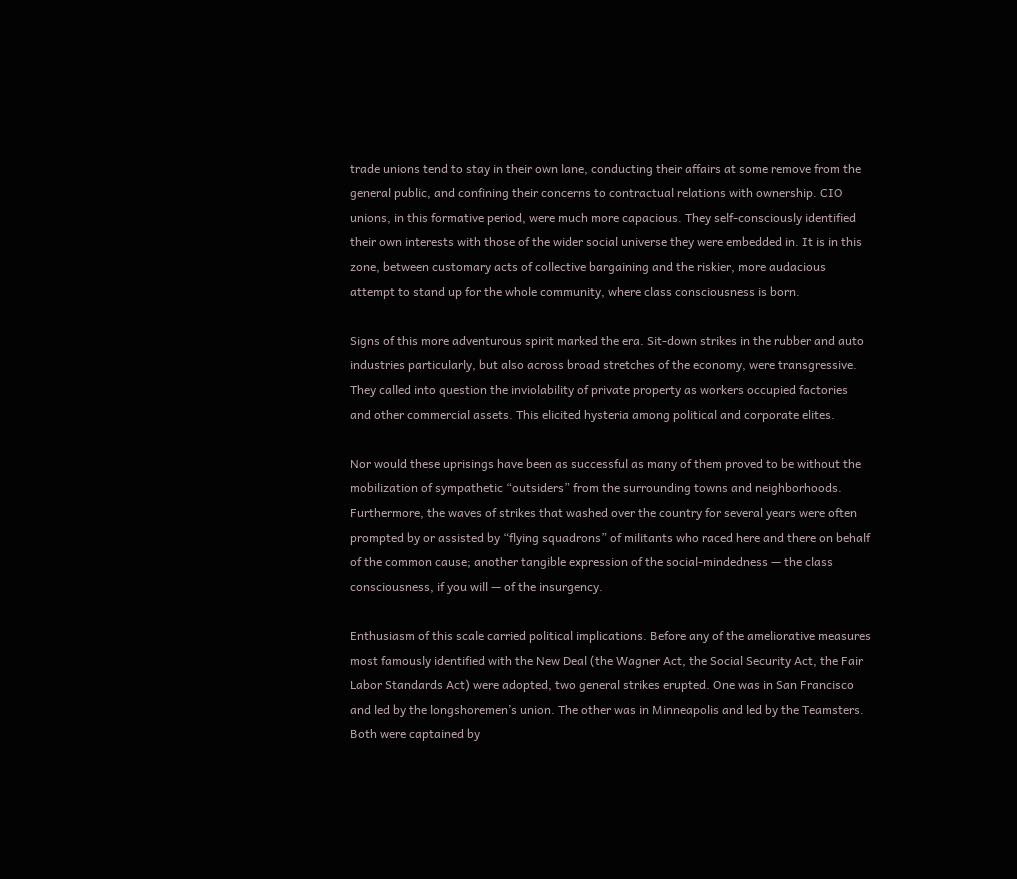trade unions tend to stay in their own lane, conducting their affairs at some remove from the general public, and confining their concerns to contractual relations with ownership. CIO unions, in this formative period, were much more capacious. They self-consciously identified their own interests with those of the wider social universe they were embedded in. It is in this zone, between customary acts of collective bargaining and the riskier, more audacious attempt to stand up for the whole community, where class consciousness is born.

Signs of this more adventurous spirit marked the era. Sit-down strikes in the rubber and auto industries particularly, but also across broad stretches of the economy, were transgressive. They called into question the inviolability of private property as workers occupied factories and other commercial assets. This elicited hysteria among political and corporate elites.

Nor would these uprisings have been as successful as many of them proved to be without the mobilization of sympathetic “outsiders” from the surrounding towns and neighborhoods. Furthermore, the waves of strikes that washed over the country for several years were often prompted by or assisted by “flying squadrons” of militants who raced here and there on behalf of the common cause; another tangible expression of the social-mindedness — the class consciousness, if you will — of the insurgency.

Enthusiasm of this scale carried political implications. Before any of the ameliorative measures most famously identified with the New Deal (the Wagner Act, the Social Security Act, the Fair Labor Standards Act) were adopted, two general strikes erupted. One was in San Francisco and led by the longshoremen’s union. The other was in Minneapolis and led by the Teamsters. Both were captained by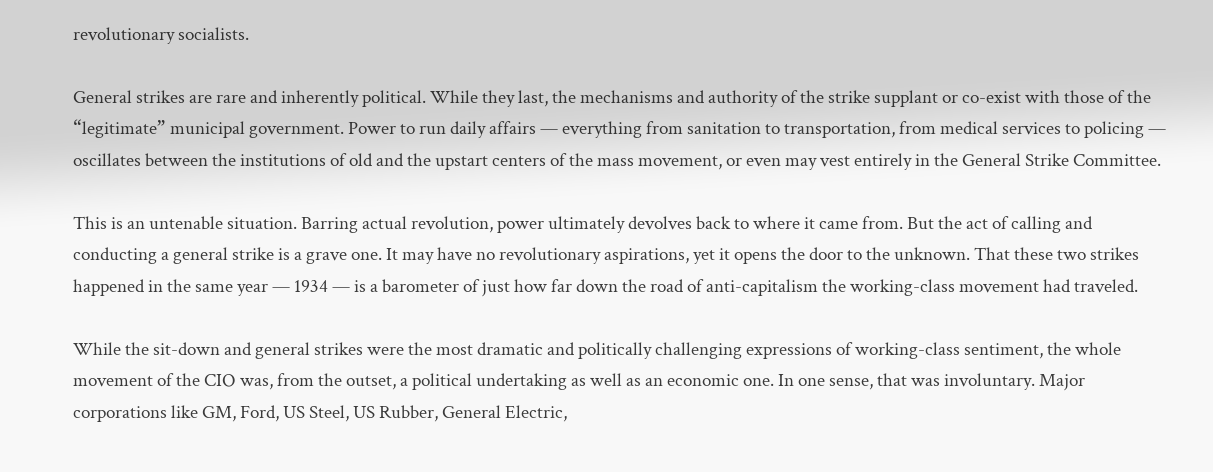revolutionary socialists.

General strikes are rare and inherently political. While they last, the mechanisms and authority of the strike supplant or co-exist with those of the “legitimate” municipal government. Power to run daily affairs — everything from sanitation to transportation, from medical services to policing — oscillates between the institutions of old and the upstart centers of the mass movement, or even may vest entirely in the General Strike Committee.

This is an untenable situation. Barring actual revolution, power ultimately devolves back to where it came from. But the act of calling and conducting a general strike is a grave one. It may have no revolutionary aspirations, yet it opens the door to the unknown. That these two strikes happened in the same year — 1934 — is a barometer of just how far down the road of anti-capitalism the working-class movement had traveled.

While the sit-down and general strikes were the most dramatic and politically challenging expressions of working-class sentiment, the whole movement of the CIO was, from the outset, a political undertaking as well as an economic one. In one sense, that was involuntary. Major corporations like GM, Ford, US Steel, US Rubber, General Electric,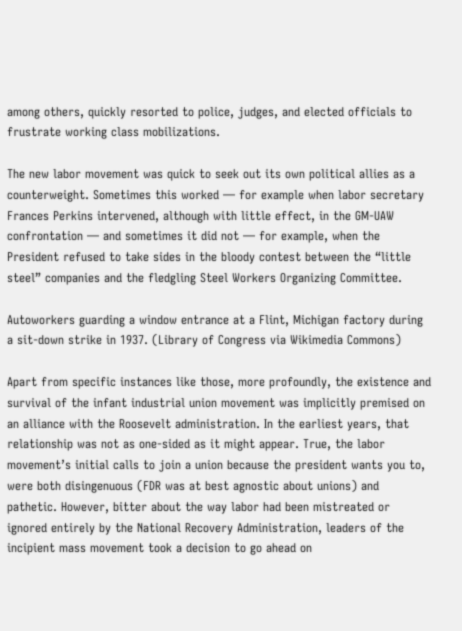among others, quickly resorted to police, judges, and elected officials to frustrate working class mobilizations.

The new labor movement was quick to seek out its own political allies as a counterweight. Sometimes this worked — for example when labor secretary Frances Perkins intervened, although with little effect, in the GM-UAW confrontation — and sometimes it did not — for example, when the President refused to take sides in the bloody contest between the “little steel” companies and the fledgling Steel Workers Organizing Committee.

Autoworkers guarding a window entrance at a Flint, Michigan factory during a sit-down strike in 1937. (Library of Congress via Wikimedia Commons)

Apart from specific instances like those, more profoundly, the existence and survival of the infant industrial union movement was implicitly premised on an alliance with the Roosevelt administration. In the earliest years, that relationship was not as one-sided as it might appear. True, the labor movement’s initial calls to join a union because the president wants you to, were both disingenuous (FDR was at best agnostic about unions) and pathetic. However, bitter about the way labor had been mistreated or ignored entirely by the National Recovery Administration, leaders of the incipient mass movement took a decision to go ahead on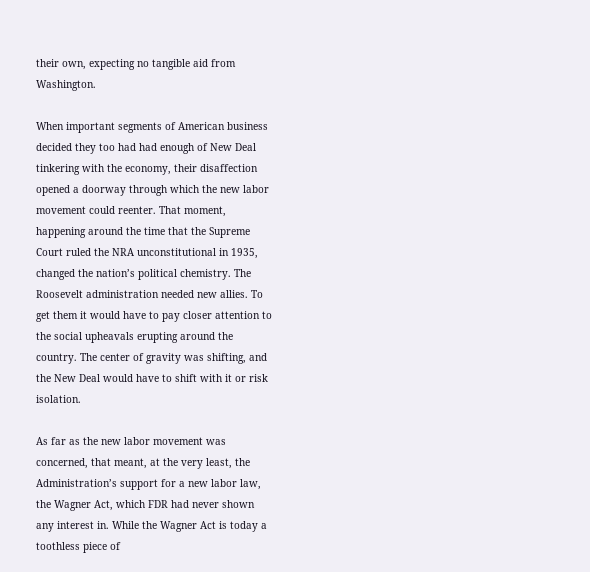their own, expecting no tangible aid from Washington.

When important segments of American business decided they too had had enough of New Deal tinkering with the economy, their disaffection opened a doorway through which the new labor movement could reenter. That moment, happening around the time that the Supreme Court ruled the NRA unconstitutional in 1935, changed the nation’s political chemistry. The Roosevelt administration needed new allies. To get them it would have to pay closer attention to the social upheavals erupting around the country. The center of gravity was shifting, and the New Deal would have to shift with it or risk isolation.

As far as the new labor movement was concerned, that meant, at the very least, the Administration’s support for a new labor law, the Wagner Act, which FDR had never shown any interest in. While the Wagner Act is today a toothless piece of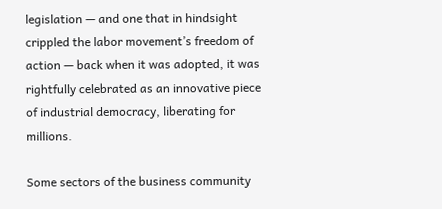legislation — and one that in hindsight crippled the labor movement’s freedom of action — back when it was adopted, it was rightfully celebrated as an innovative piece of industrial democracy, liberating for millions.

Some sectors of the business community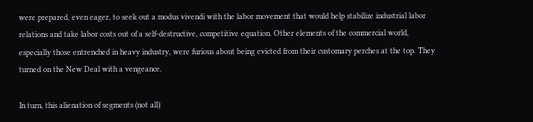were prepared, even eager, to seek out a modus vivendi with the labor movement that would help stabilize industrial labor relations and take labor costs out of a self-destructive, competitive equation. Other elements of the commercial world, especially those entrenched in heavy industry, were furious about being evicted from their customary perches at the top. They turned on the New Deal with a vengeance.

In turn, this alienation of segments (not all)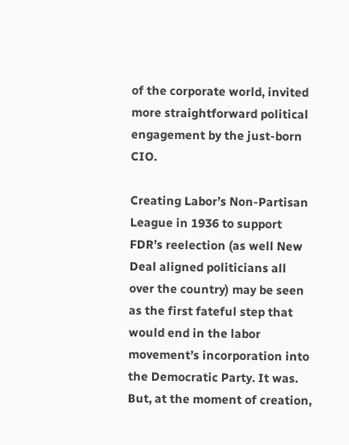of the corporate world, invited more straightforward political engagement by the just-born CIO.

Creating Labor’s Non-Partisan League in 1936 to support FDR’s reelection (as well New Deal aligned politicians all over the country) may be seen as the first fateful step that would end in the labor movement’s incorporation into the Democratic Party. It was. But, at the moment of creation,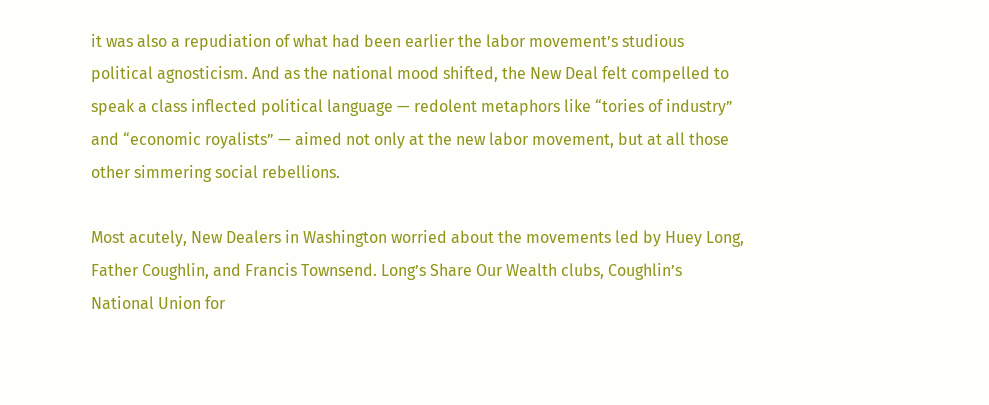it was also a repudiation of what had been earlier the labor movement’s studious political agnosticism. And as the national mood shifted, the New Deal felt compelled to speak a class inflected political language — redolent metaphors like “tories of industry” and “economic royalists” — aimed not only at the new labor movement, but at all those other simmering social rebellions.

Most acutely, New Dealers in Washington worried about the movements led by Huey Long, Father Coughlin, and Francis Townsend. Long’s Share Our Wealth clubs, Coughlin’s National Union for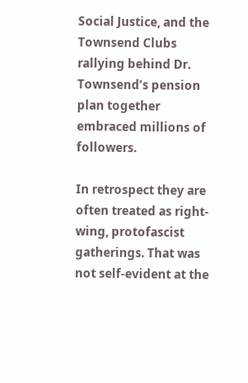Social Justice, and the Townsend Clubs rallying behind Dr. Townsend’s pension plan together embraced millions of followers.

In retrospect they are often treated as right-wing, protofascist gatherings. That was not self-evident at the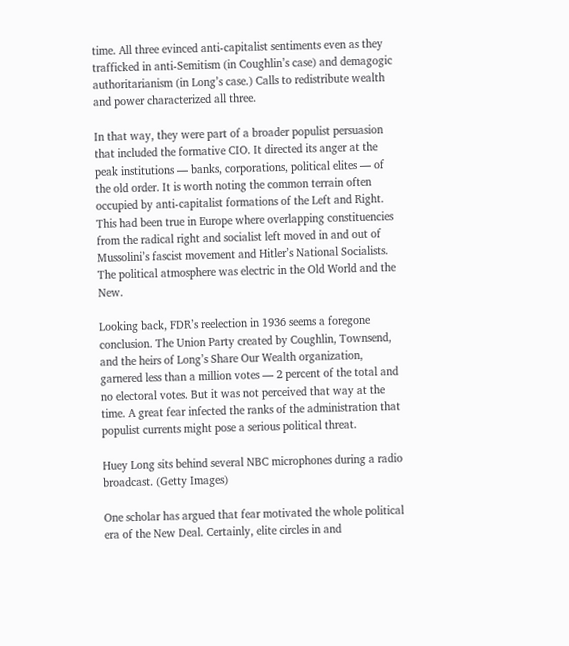time. All three evinced anti-capitalist sentiments even as they trafficked in anti-Semitism (in Coughlin’s case) and demagogic authoritarianism (in Long’s case.) Calls to redistribute wealth and power characterized all three.

In that way, they were part of a broader populist persuasion that included the formative CIO. It directed its anger at the peak institutions — banks, corporations, political elites — of the old order. It is worth noting the common terrain often occupied by anti-capitalist formations of the Left and Right. This had been true in Europe where overlapping constituencies from the radical right and socialist left moved in and out of Mussolini’s fascist movement and Hitler’s National Socialists. The political atmosphere was electric in the Old World and the New.

Looking back, FDR’s reelection in 1936 seems a foregone conclusion. The Union Party created by Coughlin, Townsend, and the heirs of Long’s Share Our Wealth organization, garnered less than a million votes — 2 percent of the total and no electoral votes. But it was not perceived that way at the time. A great fear infected the ranks of the administration that populist currents might pose a serious political threat.

Huey Long sits behind several NBC microphones during a radio broadcast. (Getty Images)

One scholar has argued that fear motivated the whole political era of the New Deal. Certainly, elite circles in and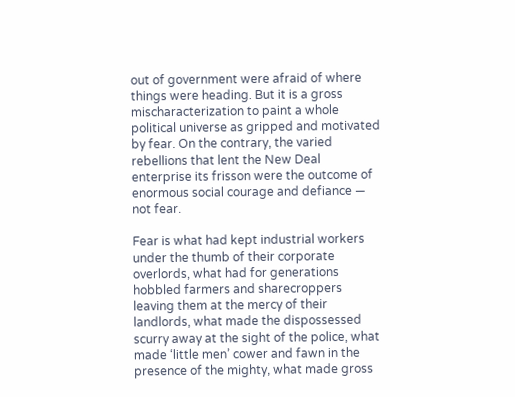out of government were afraid of where things were heading. But it is a gross mischaracterization to paint a whole political universe as gripped and motivated by fear. On the contrary, the varied rebellions that lent the New Deal enterprise its frisson were the outcome of enormous social courage and defiance — not fear.

Fear is what had kept industrial workers under the thumb of their corporate overlords, what had for generations hobbled farmers and sharecroppers leaving them at the mercy of their landlords, what made the dispossessed scurry away at the sight of the police, what made ‘little men’ cower and fawn in the presence of the mighty, what made gross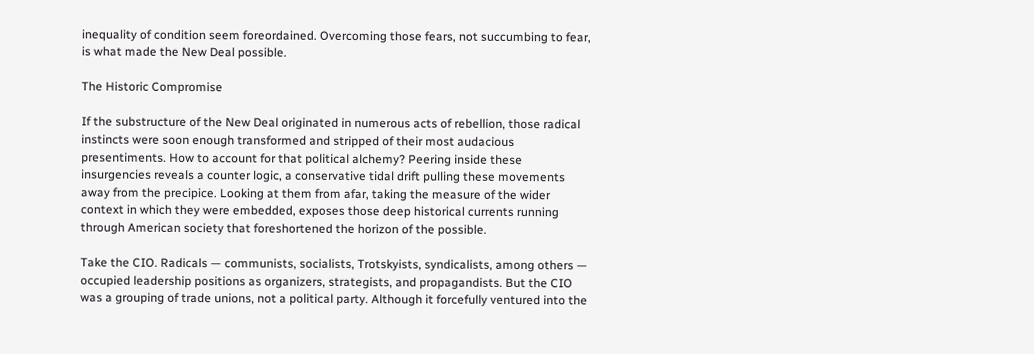inequality of condition seem foreordained. Overcoming those fears, not succumbing to fear, is what made the New Deal possible.

The Historic Compromise

If the substructure of the New Deal originated in numerous acts of rebellion, those radical instincts were soon enough transformed and stripped of their most audacious presentiments. How to account for that political alchemy? Peering inside these insurgencies reveals a counter logic, a conservative tidal drift pulling these movements away from the precipice. Looking at them from afar, taking the measure of the wider context in which they were embedded, exposes those deep historical currents running through American society that foreshortened the horizon of the possible.

Take the CIO. Radicals — communists, socialists, Trotskyists, syndicalists, among others — occupied leadership positions as organizers, strategists, and propagandists. But the CIO was a grouping of trade unions, not a political party. Although it forcefully ventured into the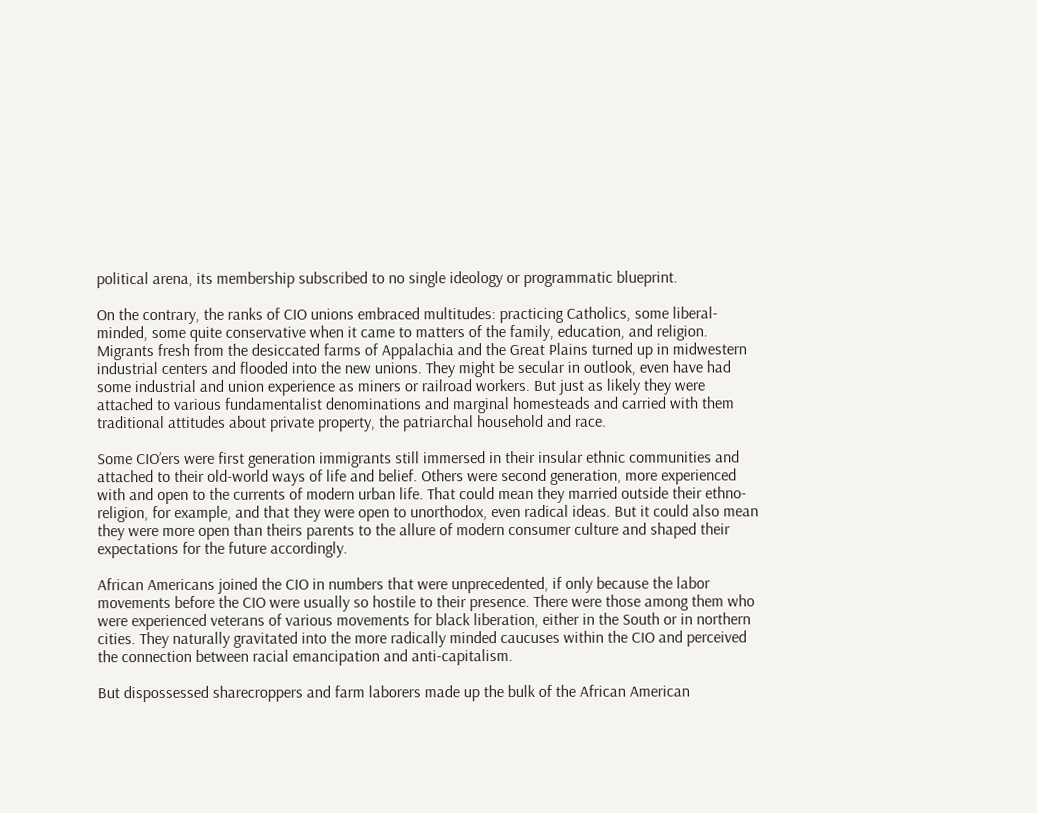political arena, its membership subscribed to no single ideology or programmatic blueprint.

On the contrary, the ranks of CIO unions embraced multitudes: practicing Catholics, some liberal-minded, some quite conservative when it came to matters of the family, education, and religion. Migrants fresh from the desiccated farms of Appalachia and the Great Plains turned up in midwestern industrial centers and flooded into the new unions. They might be secular in outlook, even have had some industrial and union experience as miners or railroad workers. But just as likely they were attached to various fundamentalist denominations and marginal homesteads and carried with them traditional attitudes about private property, the patriarchal household and race.

Some CIO’ers were first generation immigrants still immersed in their insular ethnic communities and attached to their old-world ways of life and belief. Others were second generation, more experienced with and open to the currents of modern urban life. That could mean they married outside their ethno-religion, for example, and that they were open to unorthodox, even radical ideas. But it could also mean they were more open than theirs parents to the allure of modern consumer culture and shaped their expectations for the future accordingly.

African Americans joined the CIO in numbers that were unprecedented, if only because the labor movements before the CIO were usually so hostile to their presence. There were those among them who were experienced veterans of various movements for black liberation, either in the South or in northern cities. They naturally gravitated into the more radically minded caucuses within the CIO and perceived the connection between racial emancipation and anti-capitalism.

But dispossessed sharecroppers and farm laborers made up the bulk of the African American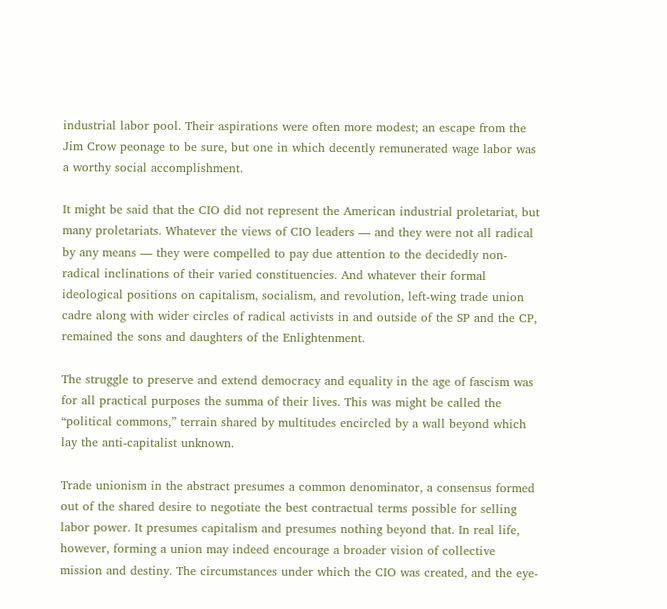industrial labor pool. Their aspirations were often more modest; an escape from the Jim Crow peonage to be sure, but one in which decently remunerated wage labor was a worthy social accomplishment.

It might be said that the CIO did not represent the American industrial proletariat, but many proletariats. Whatever the views of CIO leaders — and they were not all radical by any means — they were compelled to pay due attention to the decidedly non-radical inclinations of their varied constituencies. And whatever their formal ideological positions on capitalism, socialism, and revolution, left-wing trade union cadre along with wider circles of radical activists in and outside of the SP and the CP, remained the sons and daughters of the Enlightenment.

The struggle to preserve and extend democracy and equality in the age of fascism was for all practical purposes the summa of their lives. This was might be called the “political commons,” terrain shared by multitudes encircled by a wall beyond which lay the anti-capitalist unknown.

Trade unionism in the abstract presumes a common denominator, a consensus formed out of the shared desire to negotiate the best contractual terms possible for selling labor power. It presumes capitalism and presumes nothing beyond that. In real life, however, forming a union may indeed encourage a broader vision of collective mission and destiny. The circumstances under which the CIO was created, and the eye-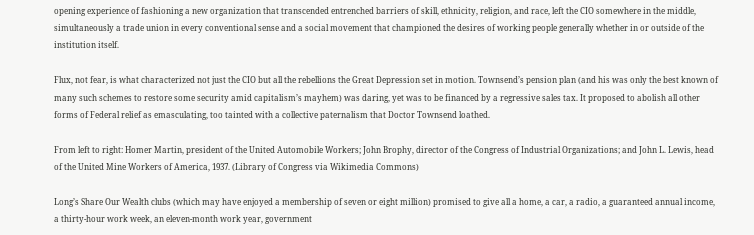opening experience of fashioning a new organization that transcended entrenched barriers of skill, ethnicity, religion, and race, left the CIO somewhere in the middle, simultaneously a trade union in every conventional sense and a social movement that championed the desires of working people generally whether in or outside of the institution itself.

Flux, not fear, is what characterized not just the CIO but all the rebellions the Great Depression set in motion. Townsend’s pension plan (and his was only the best known of many such schemes to restore some security amid capitalism’s mayhem) was daring, yet was to be financed by a regressive sales tax. It proposed to abolish all other forms of Federal relief as emasculating, too tainted with a collective paternalism that Doctor Townsend loathed.

From left to right: Homer Martin, president of the United Automobile Workers; John Brophy, director of the Congress of Industrial Organizations; and John L. Lewis, head of the United Mine Workers of America, 1937. (Library of Congress via Wikimedia Commons)

Long’s Share Our Wealth clubs (which may have enjoyed a membership of seven or eight million) promised to give all a home, a car, a radio, a guaranteed annual income, a thirty-hour work week, an eleven-month work year, government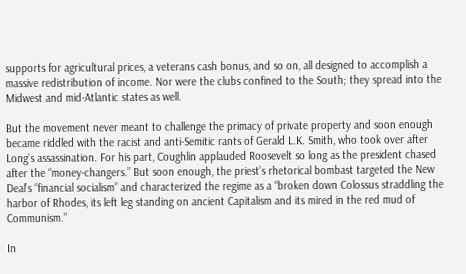supports for agricultural prices, a veterans cash bonus, and so on, all designed to accomplish a massive redistribution of income. Nor were the clubs confined to the South; they spread into the Midwest and mid-Atlantic states as well.

But the movement never meant to challenge the primacy of private property and soon enough became riddled with the racist and anti-Semitic rants of Gerald L.K. Smith, who took over after Long’s assassination. For his part, Coughlin applauded Roosevelt so long as the president chased after the “money-changers.” But soon enough, the priest’s rhetorical bombast targeted the New Deal’s “financial socialism” and characterized the regime as a “broken down Colossus straddling the harbor of Rhodes, its left leg standing on ancient Capitalism and its mired in the red mud of Communism.”

In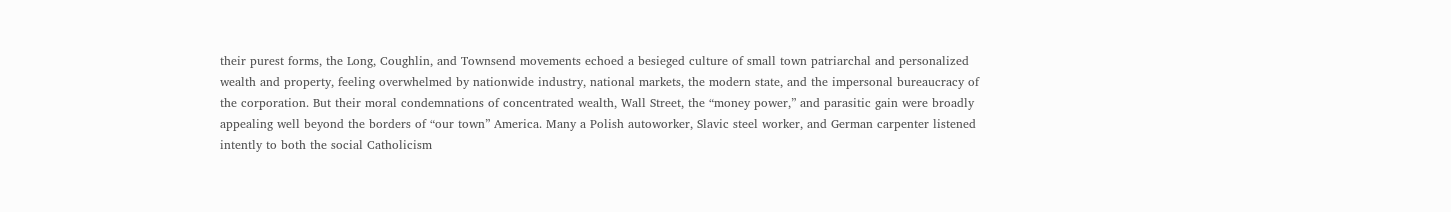their purest forms, the Long, Coughlin, and Townsend movements echoed a besieged culture of small town patriarchal and personalized wealth and property, feeling overwhelmed by nationwide industry, national markets, the modern state, and the impersonal bureaucracy of the corporation. But their moral condemnations of concentrated wealth, Wall Street, the “money power,” and parasitic gain were broadly appealing well beyond the borders of “our town” America. Many a Polish autoworker, Slavic steel worker, and German carpenter listened intently to both the social Catholicism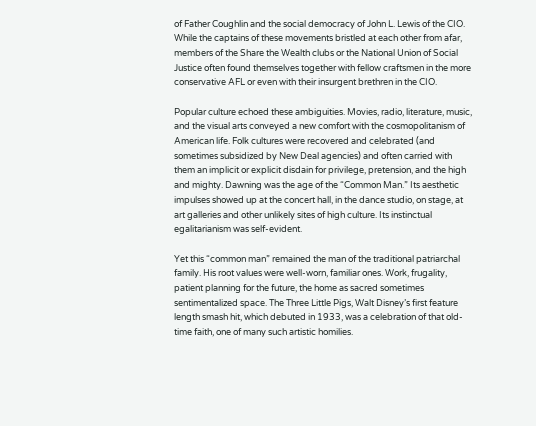of Father Coughlin and the social democracy of John L. Lewis of the CIO. While the captains of these movements bristled at each other from afar, members of the Share the Wealth clubs or the National Union of Social Justice often found themselves together with fellow craftsmen in the more conservative AFL or even with their insurgent brethren in the CIO.

Popular culture echoed these ambiguities. Movies, radio, literature, music, and the visual arts conveyed a new comfort with the cosmopolitanism of American life. Folk cultures were recovered and celebrated (and sometimes subsidized by New Deal agencies) and often carried with them an implicit or explicit disdain for privilege, pretension, and the high and mighty. Dawning was the age of the “Common Man.” Its aesthetic impulses showed up at the concert hall, in the dance studio, on stage, at art galleries and other unlikely sites of high culture. Its instinctual egalitarianism was self-evident.

Yet this “common man” remained the man of the traditional patriarchal family. His root values were well-worn, familiar ones. Work, frugality, patient planning for the future, the home as sacred sometimes sentimentalized space. The Three Little Pigs, Walt Disney’s first feature length smash hit, which debuted in 1933, was a celebration of that old-time faith, one of many such artistic homilies.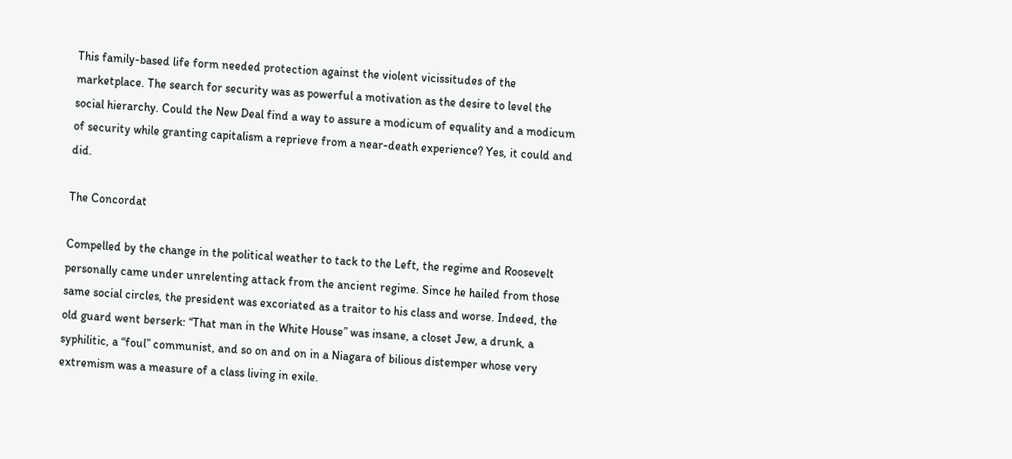This family-based life form needed protection against the violent vicissitudes of the marketplace. The search for security was as powerful a motivation as the desire to level the social hierarchy. Could the New Deal find a way to assure a modicum of equality and a modicum of security while granting capitalism a reprieve from a near-death experience? Yes, it could and did.

The Concordat

Compelled by the change in the political weather to tack to the Left, the regime and Roosevelt personally came under unrelenting attack from the ancient regime. Since he hailed from those same social circles, the president was excoriated as a traitor to his class and worse. Indeed, the old guard went berserk: “That man in the White House” was insane, a closet Jew, a drunk, a syphilitic, a “foul” communist, and so on and on in a Niagara of bilious distemper whose very extremism was a measure of a class living in exile.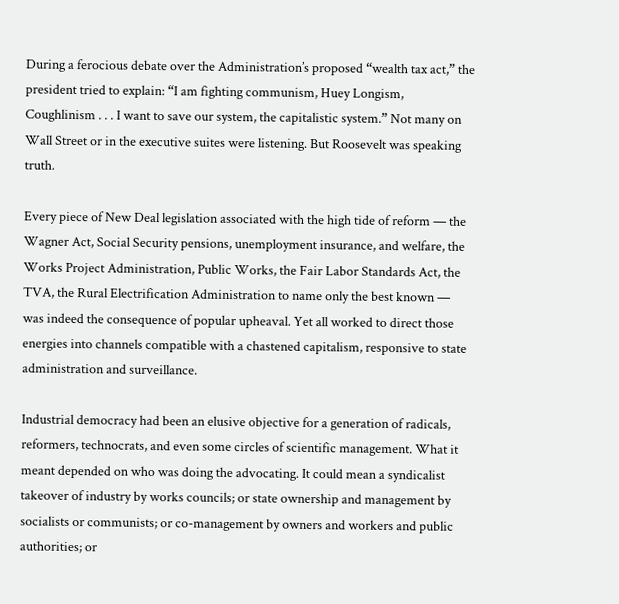During a ferocious debate over the Administration’s proposed “wealth tax act,” the president tried to explain: “I am fighting communism, Huey Longism, Coughlinism . . . I want to save our system, the capitalistic system.” Not many on Wall Street or in the executive suites were listening. But Roosevelt was speaking truth.

Every piece of New Deal legislation associated with the high tide of reform — the Wagner Act, Social Security pensions, unemployment insurance, and welfare, the Works Project Administration, Public Works, the Fair Labor Standards Act, the TVA, the Rural Electrification Administration to name only the best known — was indeed the consequence of popular upheaval. Yet all worked to direct those energies into channels compatible with a chastened capitalism, responsive to state administration and surveillance.

Industrial democracy had been an elusive objective for a generation of radicals, reformers, technocrats, and even some circles of scientific management. What it meant depended on who was doing the advocating. It could mean a syndicalist takeover of industry by works councils; or state ownership and management by socialists or communists; or co-management by owners and workers and public authorities; or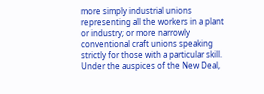more simply industrial unions representing all the workers in a plant or industry; or more narrowly conventional craft unions speaking strictly for those with a particular skill. Under the auspices of the New Deal,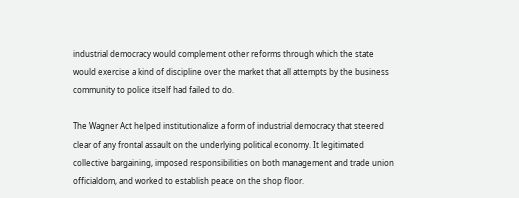industrial democracy would complement other reforms through which the state would exercise a kind of discipline over the market that all attempts by the business community to police itself had failed to do.

The Wagner Act helped institutionalize a form of industrial democracy that steered clear of any frontal assault on the underlying political economy. It legitimated collective bargaining, imposed responsibilities on both management and trade union officialdom, and worked to establish peace on the shop floor.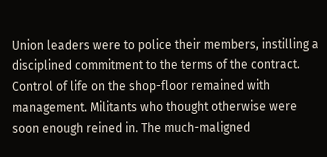Union leaders were to police their members, instilling a disciplined commitment to the terms of the contract. Control of life on the shop-floor remained with management. Militants who thought otherwise were soon enough reined in. The much-maligned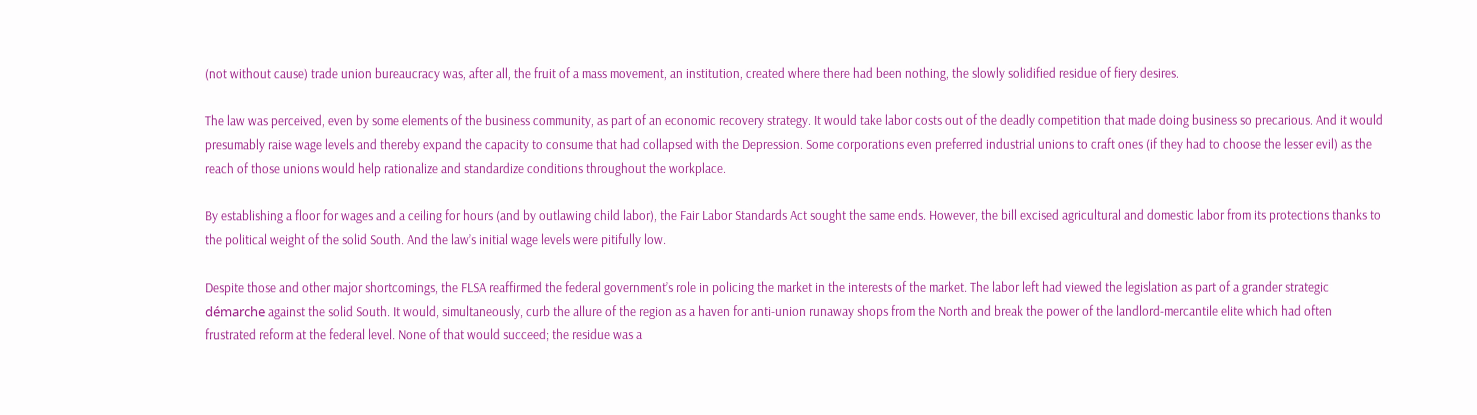(not without cause) trade union bureaucracy was, after all, the fruit of a mass movement, an institution, created where there had been nothing, the slowly solidified residue of fiery desires.

The law was perceived, even by some elements of the business community, as part of an economic recovery strategy. It would take labor costs out of the deadly competition that made doing business so precarious. And it would presumably raise wage levels and thereby expand the capacity to consume that had collapsed with the Depression. Some corporations even preferred industrial unions to craft ones (if they had to choose the lesser evil) as the reach of those unions would help rationalize and standardize conditions throughout the workplace.

By establishing a floor for wages and a ceiling for hours (and by outlawing child labor), the Fair Labor Standards Act sought the same ends. However, the bill excised agricultural and domestic labor from its protections thanks to the political weight of the solid South. And the law’s initial wage levels were pitifully low.

Despite those and other major shortcomings, the FLSA reaffirmed the federal government’s role in policing the market in the interests of the market. The labor left had viewed the legislation as part of a grander strategic démarche against the solid South. It would, simultaneously, curb the allure of the region as a haven for anti-union runaway shops from the North and break the power of the landlord-mercantile elite which had often frustrated reform at the federal level. None of that would succeed; the residue was a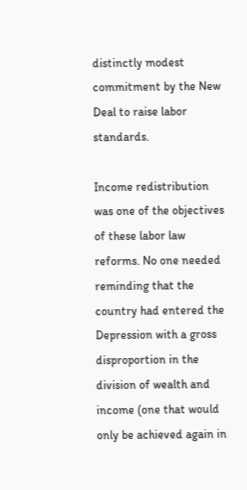distinctly modest commitment by the New Deal to raise labor standards.

Income redistribution was one of the objectives of these labor law reforms. No one needed reminding that the country had entered the Depression with a gross disproportion in the division of wealth and income (one that would only be achieved again in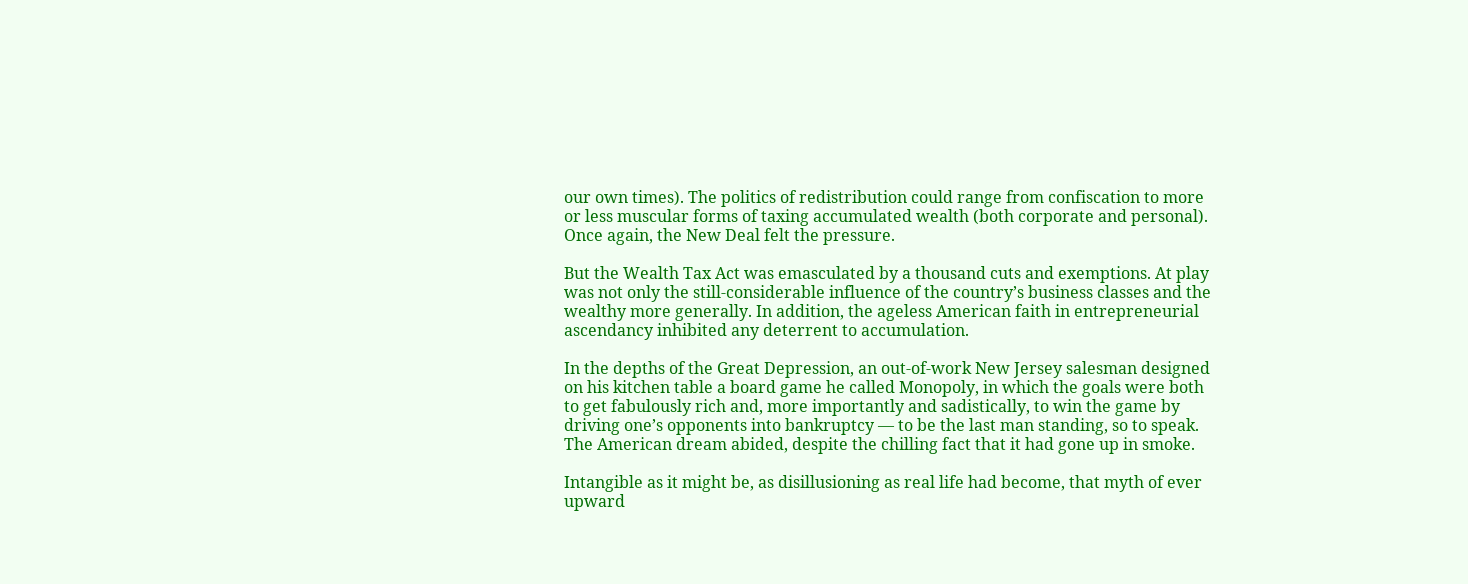our own times). The politics of redistribution could range from confiscation to more or less muscular forms of taxing accumulated wealth (both corporate and personal). Once again, the New Deal felt the pressure.

But the Wealth Tax Act was emasculated by a thousand cuts and exemptions. At play was not only the still-considerable influence of the country’s business classes and the wealthy more generally. In addition, the ageless American faith in entrepreneurial ascendancy inhibited any deterrent to accumulation.

In the depths of the Great Depression, an out-of-work New Jersey salesman designed on his kitchen table a board game he called Monopoly, in which the goals were both to get fabulously rich and, more importantly and sadistically, to win the game by driving one’s opponents into bankruptcy — to be the last man standing, so to speak. The American dream abided, despite the chilling fact that it had gone up in smoke.

Intangible as it might be, as disillusioning as real life had become, that myth of ever upward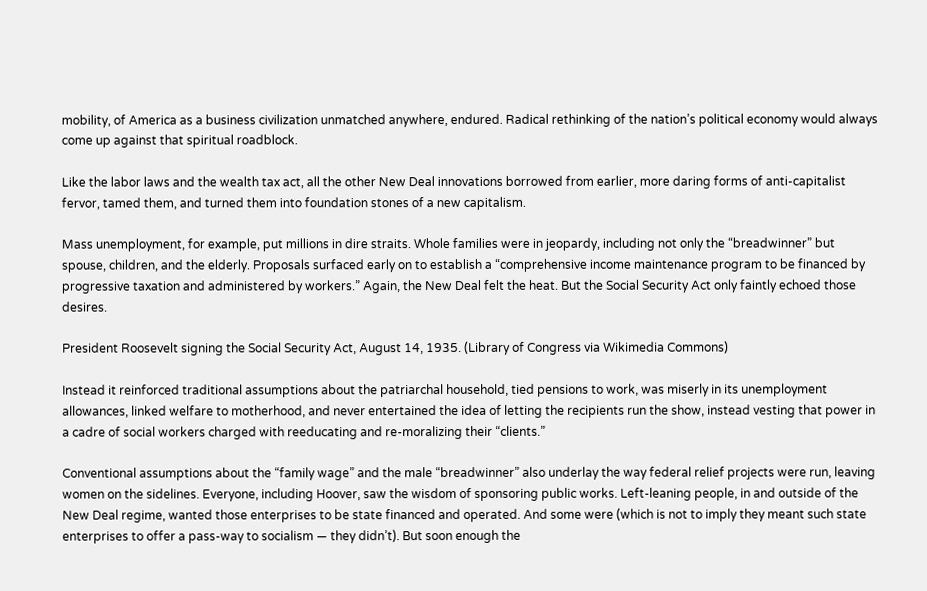mobility, of America as a business civilization unmatched anywhere, endured. Radical rethinking of the nation’s political economy would always come up against that spiritual roadblock.

Like the labor laws and the wealth tax act, all the other New Deal innovations borrowed from earlier, more daring forms of anti-capitalist fervor, tamed them, and turned them into foundation stones of a new capitalism.

Mass unemployment, for example, put millions in dire straits. Whole families were in jeopardy, including not only the “breadwinner” but spouse, children, and the elderly. Proposals surfaced early on to establish a “comprehensive income maintenance program to be financed by progressive taxation and administered by workers.” Again, the New Deal felt the heat. But the Social Security Act only faintly echoed those desires.

President Roosevelt signing the Social Security Act, August 14, 1935. (Library of Congress via Wikimedia Commons)

Instead it reinforced traditional assumptions about the patriarchal household, tied pensions to work, was miserly in its unemployment allowances, linked welfare to motherhood, and never entertained the idea of letting the recipients run the show, instead vesting that power in a cadre of social workers charged with reeducating and re-moralizing their “clients.”

Conventional assumptions about the “family wage” and the male “breadwinner” also underlay the way federal relief projects were run, leaving women on the sidelines. Everyone, including Hoover, saw the wisdom of sponsoring public works. Left-leaning people, in and outside of the New Deal regime, wanted those enterprises to be state financed and operated. And some were (which is not to imply they meant such state enterprises to offer a pass-way to socialism — they didn’t). But soon enough the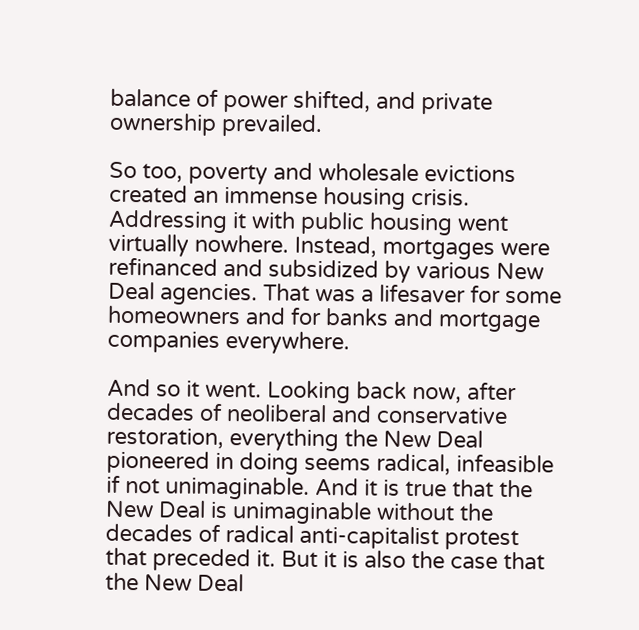balance of power shifted, and private ownership prevailed.

So too, poverty and wholesale evictions created an immense housing crisis. Addressing it with public housing went virtually nowhere. Instead, mortgages were refinanced and subsidized by various New Deal agencies. That was a lifesaver for some homeowners and for banks and mortgage companies everywhere.

And so it went. Looking back now, after decades of neoliberal and conservative restoration, everything the New Deal pioneered in doing seems radical, infeasible if not unimaginable. And it is true that the New Deal is unimaginable without the decades of radical anti-capitalist protest that preceded it. But it is also the case that the New Deal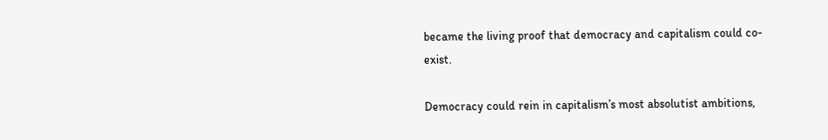became the living proof that democracy and capitalism could co-exist.

Democracy could rein in capitalism’s most absolutist ambitions,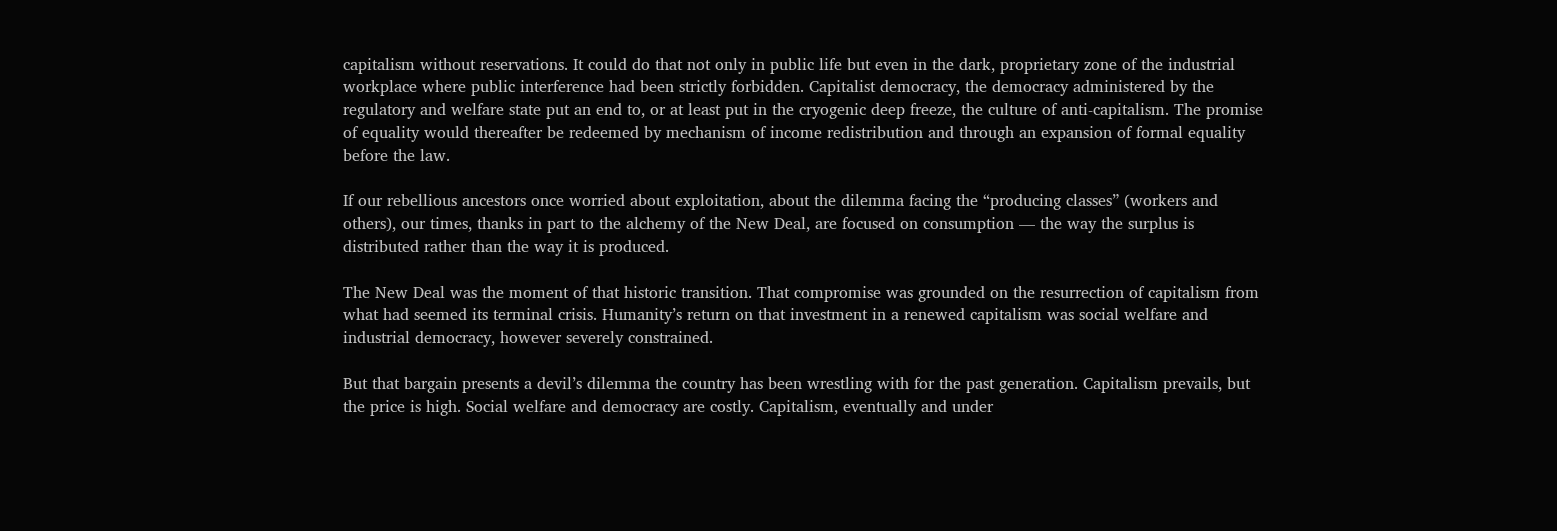capitalism without reservations. It could do that not only in public life but even in the dark, proprietary zone of the industrial workplace where public interference had been strictly forbidden. Capitalist democracy, the democracy administered by the regulatory and welfare state put an end to, or at least put in the cryogenic deep freeze, the culture of anti-capitalism. The promise of equality would thereafter be redeemed by mechanism of income redistribution and through an expansion of formal equality before the law.

If our rebellious ancestors once worried about exploitation, about the dilemma facing the “producing classes” (workers and others), our times, thanks in part to the alchemy of the New Deal, are focused on consumption — the way the surplus is distributed rather than the way it is produced.

The New Deal was the moment of that historic transition. That compromise was grounded on the resurrection of capitalism from what had seemed its terminal crisis. Humanity’s return on that investment in a renewed capitalism was social welfare and industrial democracy, however severely constrained.

But that bargain presents a devil’s dilemma the country has been wrestling with for the past generation. Capitalism prevails, but the price is high. Social welfare and democracy are costly. Capitalism, eventually and under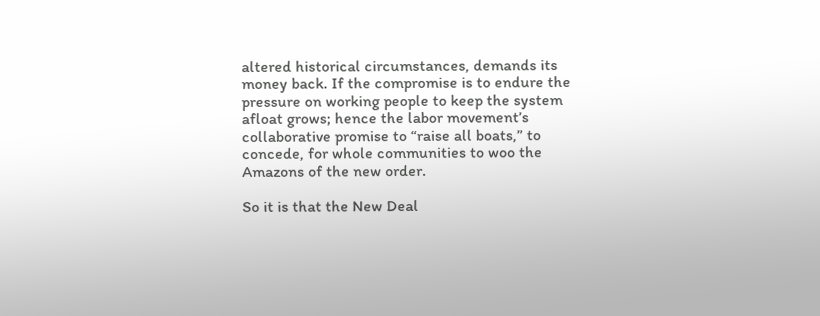altered historical circumstances, demands its money back. If the compromise is to endure the pressure on working people to keep the system afloat grows; hence the labor movement’s collaborative promise to “raise all boats,” to concede, for whole communities to woo the Amazons of the new order.

So it is that the New Deal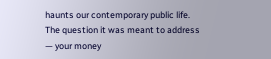haunts our contemporary public life. The question it was meant to address — your money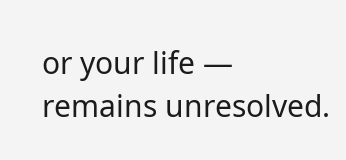or your life — remains unresolved.